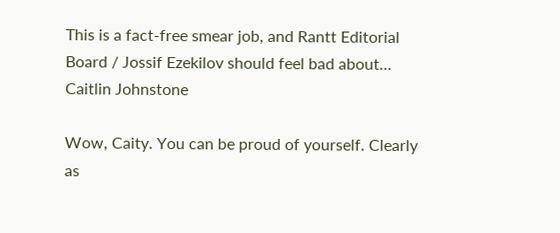This is a fact-free smear job, and Rantt Editorial Board / Jossif Ezekilov should feel bad about…
Caitlin Johnstone

Wow, Caity. You can be proud of yourself. Clearly as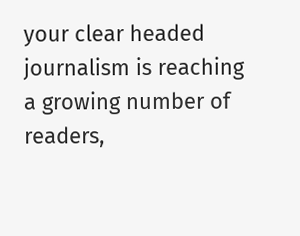your clear headed journalism is reaching a growing number of readers,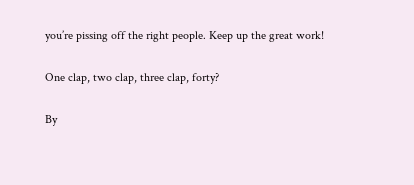you’re pissing off the right people. Keep up the great work!

One clap, two clap, three clap, forty?

By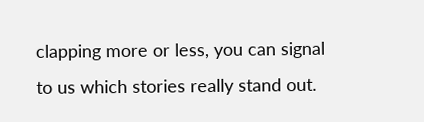clapping more or less, you can signal to us which stories really stand out.